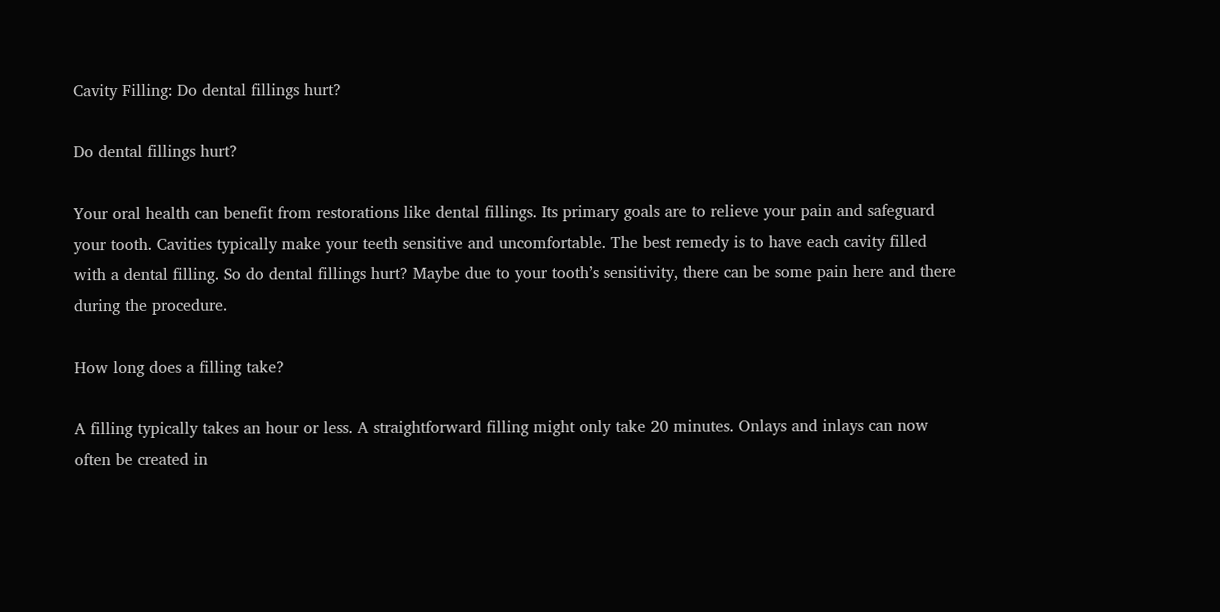Cavity Filling: Do dental fillings hurt?

Do dental fillings hurt?

Your oral health can benefit from restorations like dental fillings. Its primary goals are to relieve your pain and safeguard your tooth. Cavities typically make your teeth sensitive and uncomfortable. The best remedy is to have each cavity filled with a dental filling. So do dental fillings hurt? Maybe due to your tooth’s sensitivity, there can be some pain here and there during the procedure.

How long does a filling take?

A filling typically takes an hour or less. A straightforward filling might only take 20 minutes. Onlays and inlays can now often be created in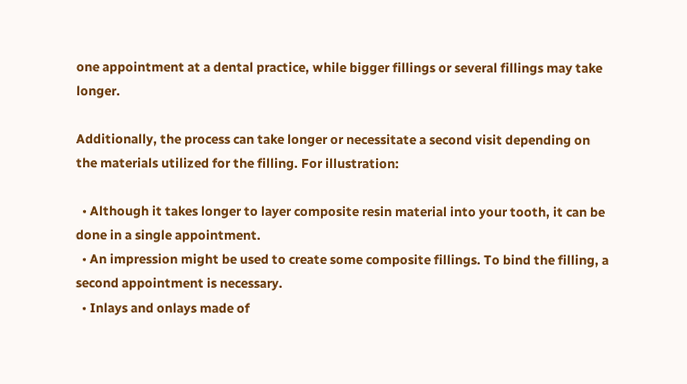one appointment at a dental practice, while bigger fillings or several fillings may take longer.

Additionally, the process can take longer or necessitate a second visit depending on the materials utilized for the filling. For illustration:

  • Although it takes longer to layer composite resin material into your tooth, it can be done in a single appointment.
  • An impression might be used to create some composite fillings. To bind the filling, a second appointment is necessary.
  • Inlays and onlays made of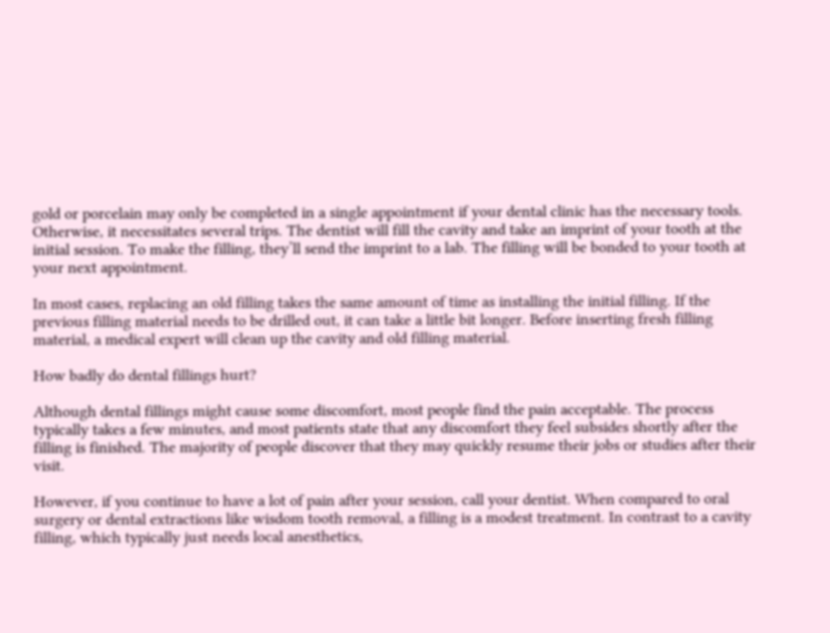gold or porcelain may only be completed in a single appointment if your dental clinic has the necessary tools. Otherwise, it necessitates several trips. The dentist will fill the cavity and take an imprint of your tooth at the initial session. To make the filling, they’ll send the imprint to a lab. The filling will be bonded to your tooth at your next appointment.

In most cases, replacing an old filling takes the same amount of time as installing the initial filling. If the previous filling material needs to be drilled out, it can take a little bit longer. Before inserting fresh filling material, a medical expert will clean up the cavity and old filling material.

How badly do dental fillings hurt?

Although dental fillings might cause some discomfort, most people find the pain acceptable. The process typically takes a few minutes, and most patients state that any discomfort they feel subsides shortly after the filling is finished. The majority of people discover that they may quickly resume their jobs or studies after their visit.

However, if you continue to have a lot of pain after your session, call your dentist. When compared to oral surgery or dental extractions like wisdom tooth removal, a filling is a modest treatment. In contrast to a cavity filling, which typically just needs local anesthetics,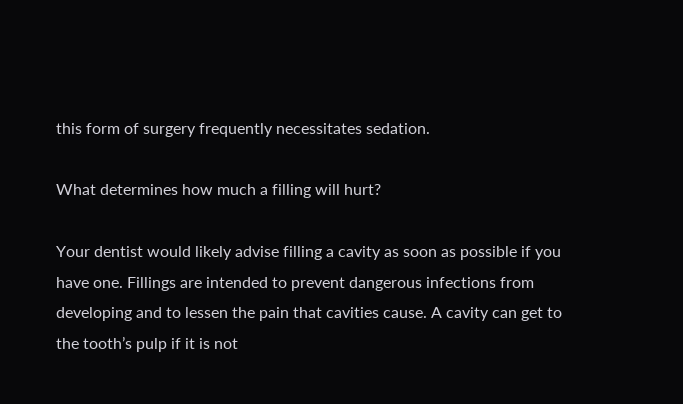this form of surgery frequently necessitates sedation.

What determines how much a filling will hurt?

Your dentist would likely advise filling a cavity as soon as possible if you have one. Fillings are intended to prevent dangerous infections from developing and to lessen the pain that cavities cause. A cavity can get to the tooth’s pulp if it is not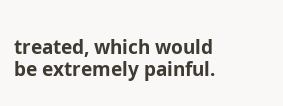treated, which would be extremely painful.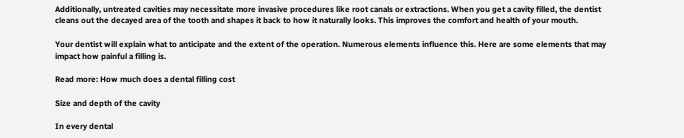Additionally, untreated cavities may necessitate more invasive procedures like root canals or extractions. When you get a cavity filled, the dentist cleans out the decayed area of the tooth and shapes it back to how it naturally looks. This improves the comfort and health of your mouth.

Your dentist will explain what to anticipate and the extent of the operation. Numerous elements influence this. Here are some elements that may impact how painful a filling is.

Read more: How much does a dental filling cost

Size and depth of the cavity

In every dental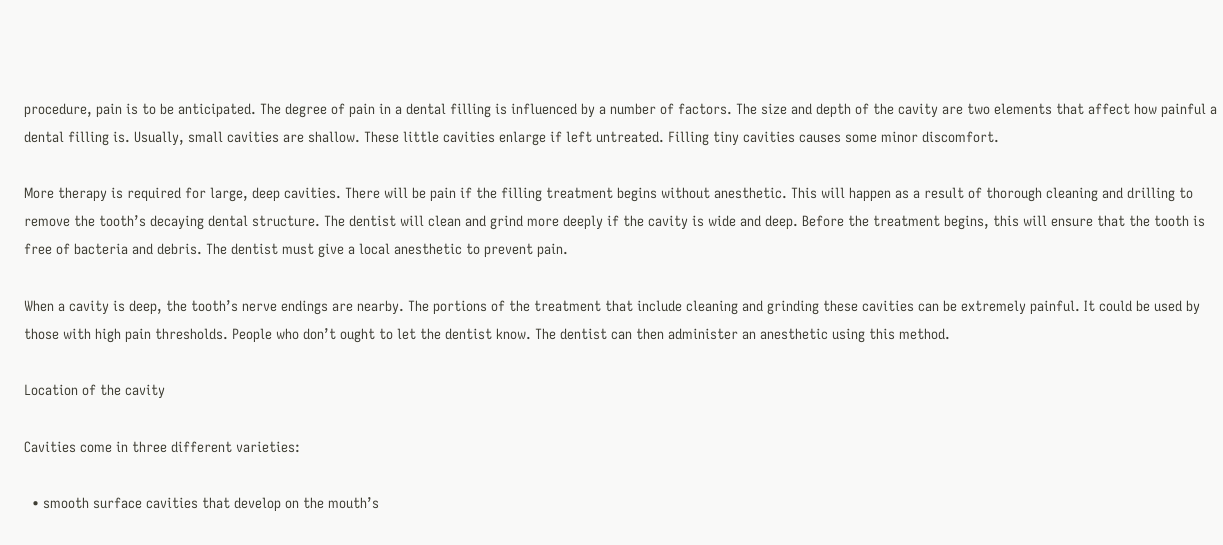procedure, pain is to be anticipated. The degree of pain in a dental filling is influenced by a number of factors. The size and depth of the cavity are two elements that affect how painful a dental filling is. Usually, small cavities are shallow. These little cavities enlarge if left untreated. Filling tiny cavities causes some minor discomfort.

More therapy is required for large, deep cavities. There will be pain if the filling treatment begins without anesthetic. This will happen as a result of thorough cleaning and drilling to remove the tooth’s decaying dental structure. The dentist will clean and grind more deeply if the cavity is wide and deep. Before the treatment begins, this will ensure that the tooth is free of bacteria and debris. The dentist must give a local anesthetic to prevent pain.

When a cavity is deep, the tooth’s nerve endings are nearby. The portions of the treatment that include cleaning and grinding these cavities can be extremely painful. It could be used by those with high pain thresholds. People who don’t ought to let the dentist know. The dentist can then administer an anesthetic using this method.

Location of the cavity

Cavities come in three different varieties:

  • smooth surface cavities that develop on the mouth’s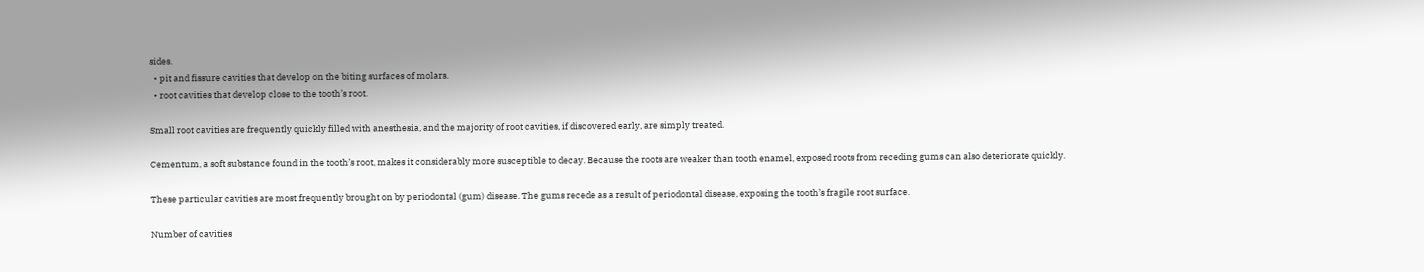sides.
  • pit and fissure cavities that develop on the biting surfaces of molars.
  • root cavities that develop close to the tooth’s root.

Small root cavities are frequently quickly filled with anesthesia, and the majority of root cavities, if discovered early, are simply treated.

Cementum, a soft substance found in the tooth’s root, makes it considerably more susceptible to decay. Because the roots are weaker than tooth enamel, exposed roots from receding gums can also deteriorate quickly.

These particular cavities are most frequently brought on by periodontal (gum) disease. The gums recede as a result of periodontal disease, exposing the tooth’s fragile root surface.

Number of cavities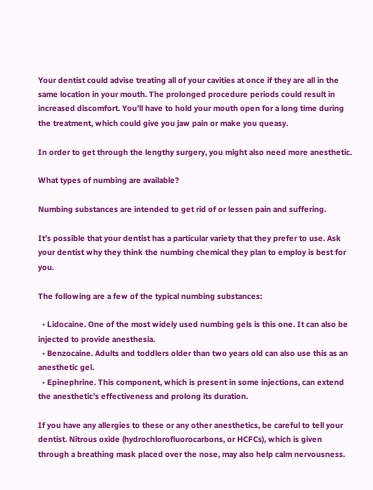Your dentist could advise treating all of your cavities at once if they are all in the same location in your mouth. The prolonged procedure periods could result in increased discomfort. You’ll have to hold your mouth open for a long time during the treatment, which could give you jaw pain or make you queasy.

In order to get through the lengthy surgery, you might also need more anesthetic.

What types of numbing are available?

Numbing substances are intended to get rid of or lessen pain and suffering.

It’s possible that your dentist has a particular variety that they prefer to use. Ask your dentist why they think the numbing chemical they plan to employ is best for you.

The following are a few of the typical numbing substances:

  • Lidocaine. One of the most widely used numbing gels is this one. It can also be injected to provide anesthesia.
  • Benzocaine. Adults and toddlers older than two years old can also use this as an anesthetic gel.
  • Epinephrine. This component, which is present in some injections, can extend the anesthetic’s effectiveness and prolong its duration.

If you have any allergies to these or any other anesthetics, be careful to tell your dentist. Nitrous oxide (hydrochlorofluorocarbons, or HCFCs), which is given through a breathing mask placed over the nose, may also help calm nervousness.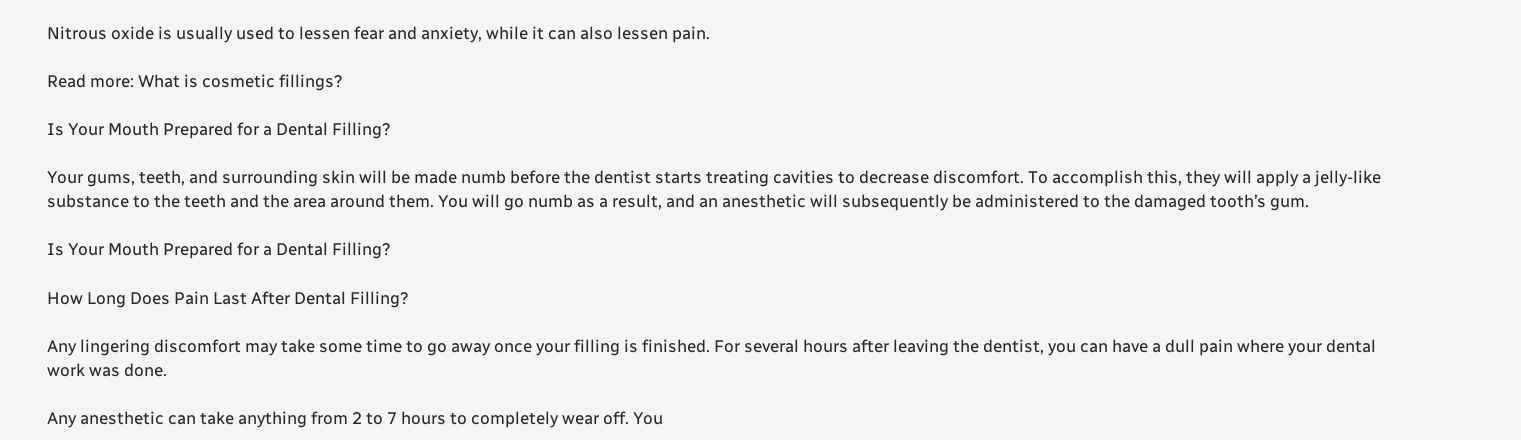Nitrous oxide is usually used to lessen fear and anxiety, while it can also lessen pain.

Read more: What is cosmetic fillings?

Is Your Mouth Prepared for a Dental Filling?

Your gums, teeth, and surrounding skin will be made numb before the dentist starts treating cavities to decrease discomfort. To accomplish this, they will apply a jelly-like substance to the teeth and the area around them. You will go numb as a result, and an anesthetic will subsequently be administered to the damaged tooth’s gum.

Is Your Mouth Prepared for a Dental Filling?

How Long Does Pain Last After Dental Filling?

Any lingering discomfort may take some time to go away once your filling is finished. For several hours after leaving the dentist, you can have a dull pain where your dental work was done.

Any anesthetic can take anything from 2 to 7 hours to completely wear off. You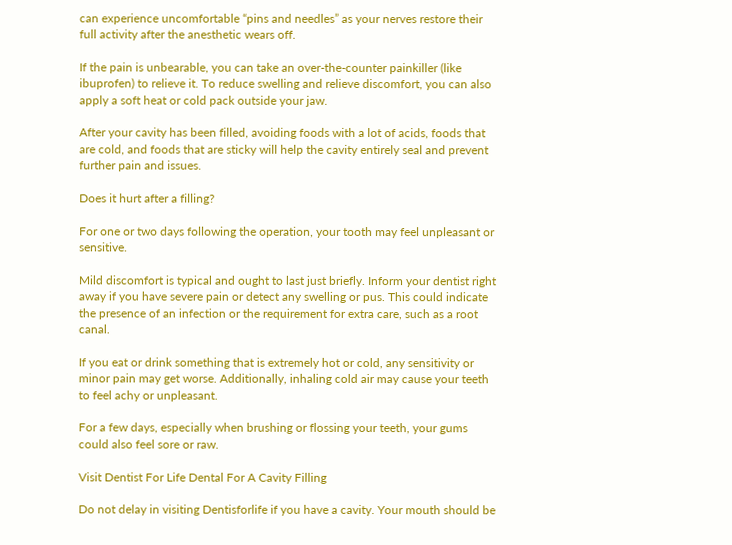can experience uncomfortable “pins and needles” as your nerves restore their full activity after the anesthetic wears off.

If the pain is unbearable, you can take an over-the-counter painkiller (like ibuprofen) to relieve it. To reduce swelling and relieve discomfort, you can also apply a soft heat or cold pack outside your jaw.

After your cavity has been filled, avoiding foods with a lot of acids, foods that are cold, and foods that are sticky will help the cavity entirely seal and prevent further pain and issues.

Does it hurt after a filling?

For one or two days following the operation, your tooth may feel unpleasant or sensitive.

Mild discomfort is typical and ought to last just briefly. Inform your dentist right away if you have severe pain or detect any swelling or pus. This could indicate the presence of an infection or the requirement for extra care, such as a root canal.

If you eat or drink something that is extremely hot or cold, any sensitivity or minor pain may get worse. Additionally, inhaling cold air may cause your teeth to feel achy or unpleasant.

For a few days, especially when brushing or flossing your teeth, your gums could also feel sore or raw.

Visit Dentist For Life Dental For A Cavity Filling

Do not delay in visiting Dentisforlife if you have a cavity. Your mouth should be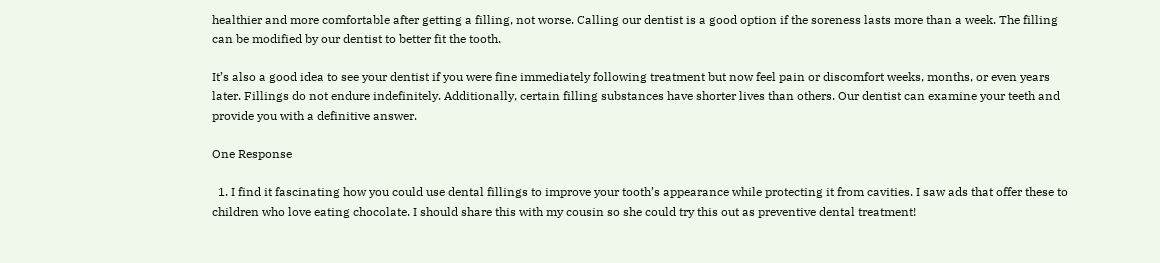healthier and more comfortable after getting a filling, not worse. Calling our dentist is a good option if the soreness lasts more than a week. The filling can be modified by our dentist to better fit the tooth.

It’s also a good idea to see your dentist if you were fine immediately following treatment but now feel pain or discomfort weeks, months, or even years later. Fillings do not endure indefinitely. Additionally, certain filling substances have shorter lives than others. Our dentist can examine your teeth and provide you with a definitive answer.

One Response

  1. I find it fascinating how you could use dental fillings to improve your tooth’s appearance while protecting it from cavities. I saw ads that offer these to children who love eating chocolate. I should share this with my cousin so she could try this out as preventive dental treatment!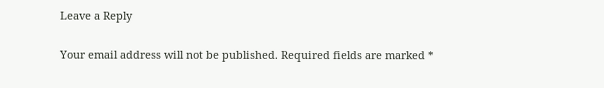Leave a Reply

Your email address will not be published. Required fields are marked *